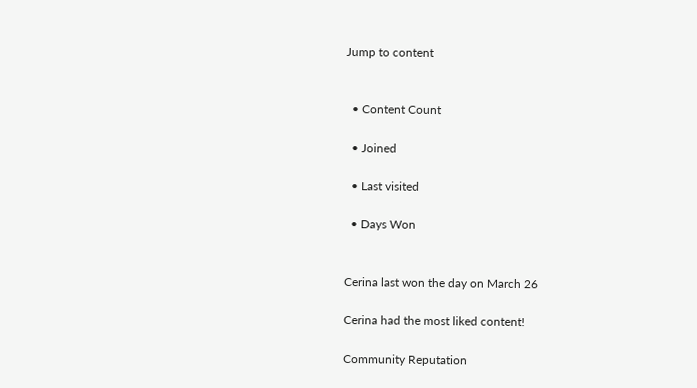Jump to content


  • Content Count

  • Joined

  • Last visited

  • Days Won


Cerina last won the day on March 26

Cerina had the most liked content!

Community Reputation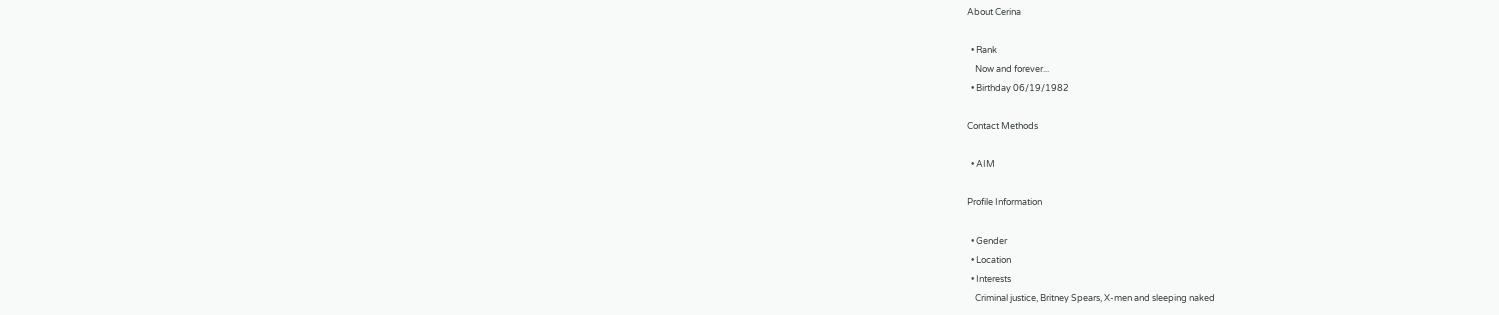About Cerina

  • Rank
    Now and forever...
  • Birthday 06/19/1982

Contact Methods

  • AIM

Profile Information

  • Gender
  • Location
  • Interests
    Criminal justice, Britney Spears, X-men and sleeping naked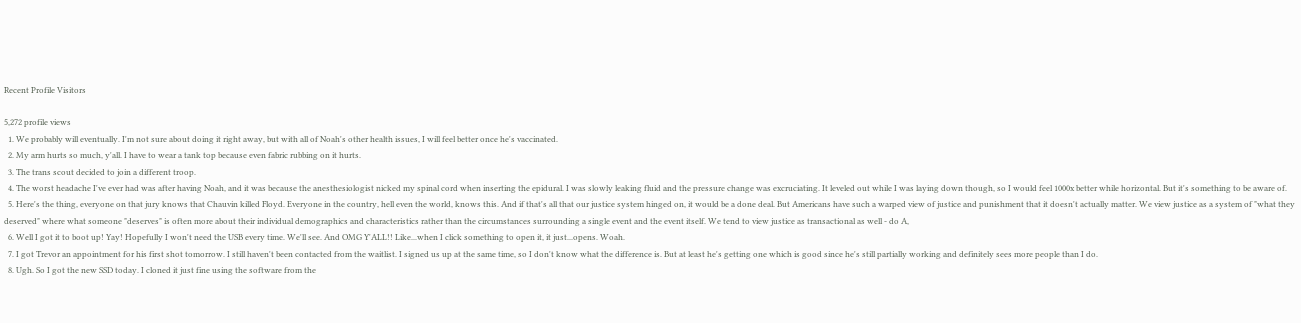Recent Profile Visitors

5,272 profile views
  1. We probably will eventually. I'm not sure about doing it right away, but with all of Noah's other health issues, I will feel better once he's vaccinated.
  2. My arm hurts so much, y'all. I have to wear a tank top because even fabric rubbing on it hurts.
  3. The trans scout decided to join a different troop.
  4. The worst headache I've ever had was after having Noah, and it was because the anesthesiologist nicked my spinal cord when inserting the epidural. I was slowly leaking fluid and the pressure change was excruciating. It leveled out while I was laying down though, so I would feel 1000x better while horizontal. But it's something to be aware of.
  5. Here's the thing, everyone on that jury knows that Chauvin killed Floyd. Everyone in the country, hell even the world, knows this. And if that's all that our justice system hinged on, it would be a done deal. But Americans have such a warped view of justice and punishment that it doesn't actually matter. We view justice as a system of "what they deserved" where what someone "deserves" is often more about their individual demographics and characteristics rather than the circumstances surrounding a single event and the event itself. We tend to view justice as transactional as well - do A,
  6. Well I got it to boot up! Yay! Hopefully I won't need the USB every time. We'll see. And OMG Y'ALL!! Like...when I click something to open it, it just...opens. Woah.
  7. I got Trevor an appointment for his first shot tomorrow. I still haven't been contacted from the waitlist. I signed us up at the same time, so I don't know what the difference is. But at least he's getting one which is good since he's still partially working and definitely sees more people than I do.
  8. Ugh. So I got the new SSD today. I cloned it just fine using the software from the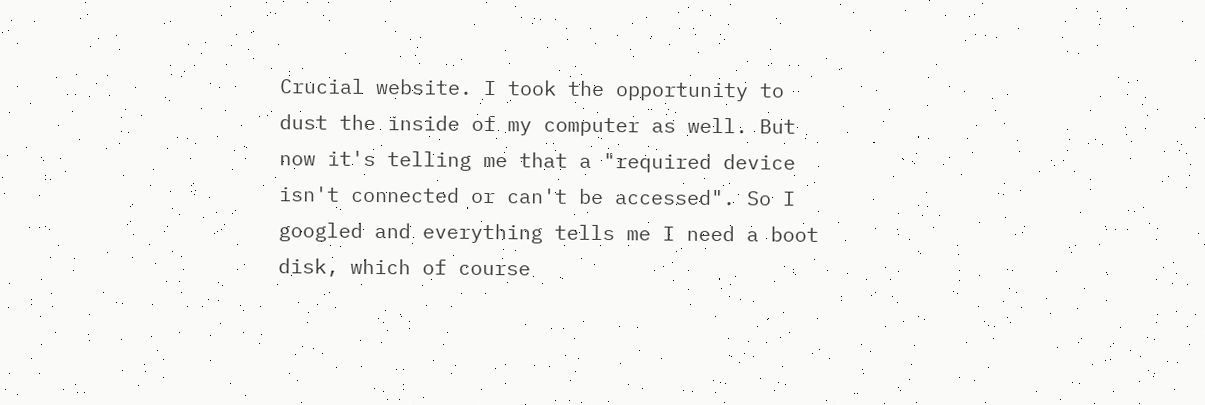Crucial website. I took the opportunity to dust the inside of my computer as well. But now it's telling me that a "required device isn't connected or can't be accessed". So I googled and everything tells me I need a boot disk, which of course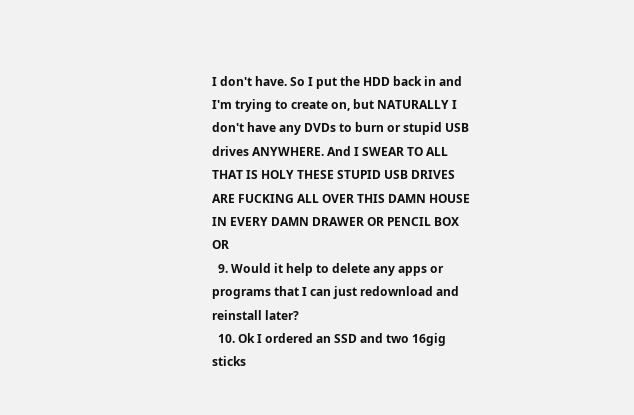I don't have. So I put the HDD back in and I'm trying to create on, but NATURALLY I don't have any DVDs to burn or stupid USB drives ANYWHERE. And I SWEAR TO ALL THAT IS HOLY THESE STUPID USB DRIVES ARE FUCKING ALL OVER THIS DAMN HOUSE IN EVERY DAMN DRAWER OR PENCIL BOX OR
  9. Would it help to delete any apps or programs that I can just redownload and reinstall later?
  10. Ok I ordered an SSD and two 16gig sticks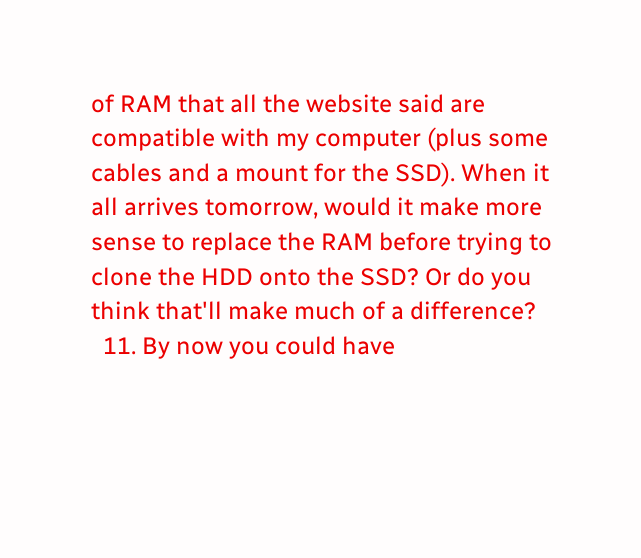of RAM that all the website said are compatible with my computer (plus some cables and a mount for the SSD). When it all arrives tomorrow, would it make more sense to replace the RAM before trying to clone the HDD onto the SSD? Or do you think that'll make much of a difference?
  11. By now you could have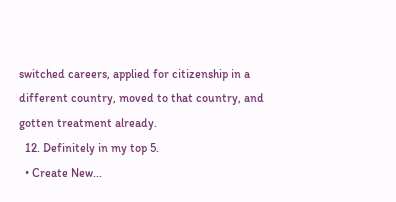switched careers, applied for citizenship in a different country, moved to that country, and gotten treatment already.
  12. Definitely in my top 5.
  • Create New...